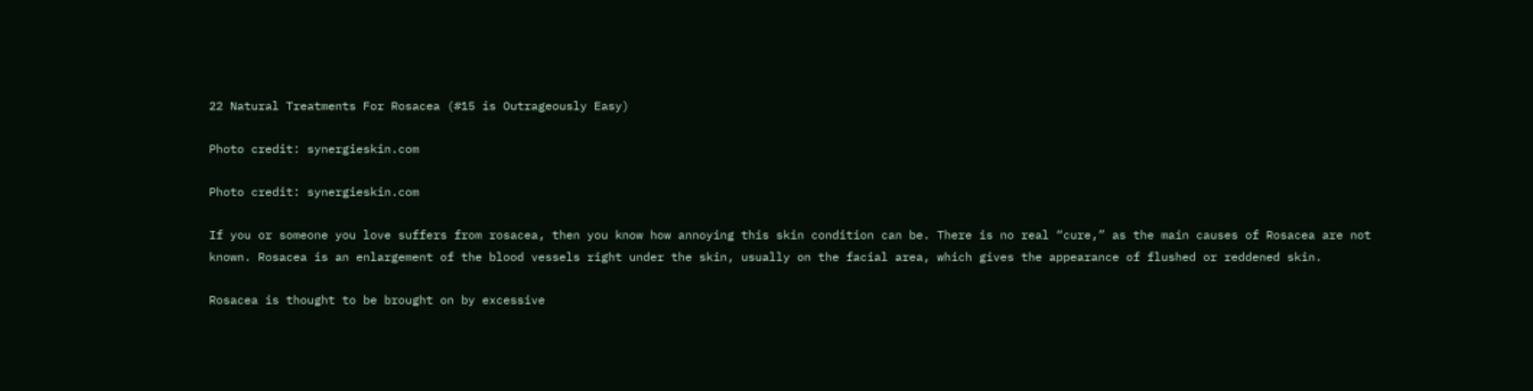22 Natural Treatments For Rosacea (#15 is Outrageously Easy)

Photo credit: synergieskin.com

Photo credit: synergieskin.com

If you or someone you love suffers from rosacea, then you know how annoying this skin condition can be. There is no real “cure,” as the main causes of Rosacea are not known. Rosacea is an enlargement of the blood vessels right under the skin, usually on the facial area, which gives the appearance of flushed or reddened skin.

Rosacea is thought to be brought on by excessive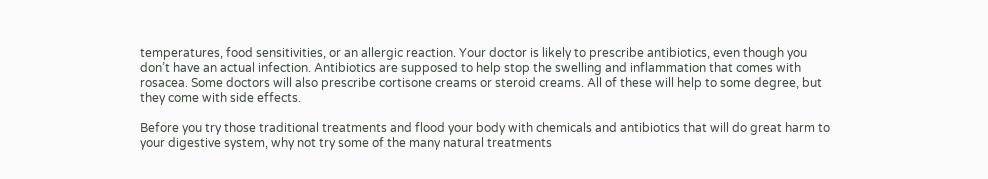temperatures, food sensitivities, or an allergic reaction. Your doctor is likely to prescribe antibiotics, even though you don’t have an actual infection. Antibiotics are supposed to help stop the swelling and inflammation that comes with rosacea. Some doctors will also prescribe cortisone creams or steroid creams. All of these will help to some degree, but they come with side effects.

Before you try those traditional treatments and flood your body with chemicals and antibiotics that will do great harm to your digestive system, why not try some of the many natural treatments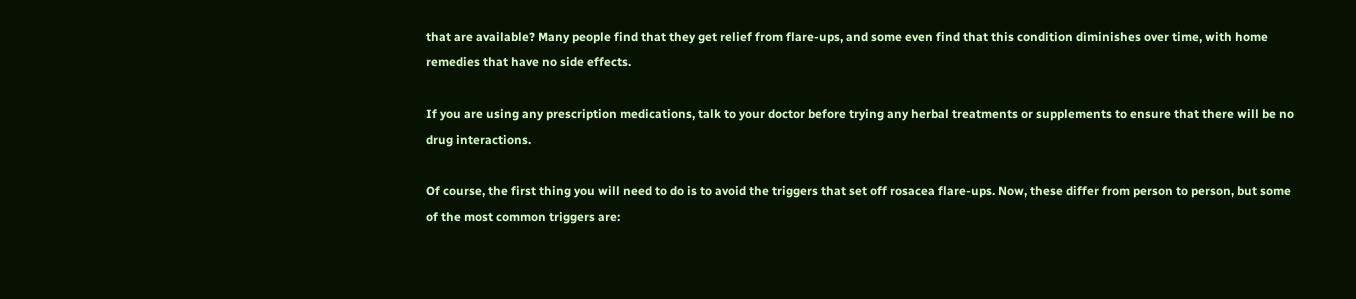that are available? Many people find that they get relief from flare-ups, and some even find that this condition diminishes over time, with home remedies that have no side effects.

If you are using any prescription medications, talk to your doctor before trying any herbal treatments or supplements to ensure that there will be no drug interactions.

Of course, the first thing you will need to do is to avoid the triggers that set off rosacea flare-ups. Now, these differ from person to person, but some of the most common triggers are: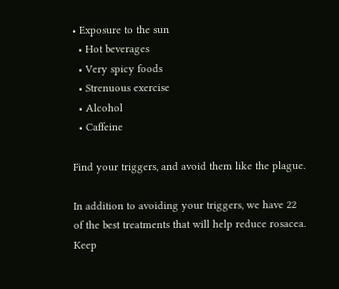• Exposure to the sun
  • Hot beverages
  • Very spicy foods
  • Strenuous exercise
  • Alcohol
  • Caffeine

Find your triggers, and avoid them like the plague.

In addition to avoiding your triggers, we have 22 of the best treatments that will help reduce rosacea.  Keep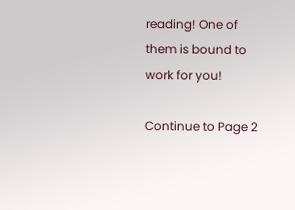reading! One of them is bound to work for you!

Continue to Page 2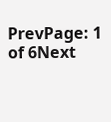PrevPage: 1 of 6Next